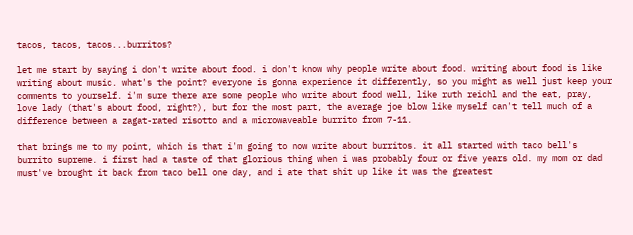tacos, tacos, tacos...burritos?

let me start by saying i don't write about food. i don't know why people write about food. writing about food is like writing about music. what's the point? everyone is gonna experience it differently, so you might as well just keep your comments to yourself. i'm sure there are some people who write about food well, like ruth reichl and the eat, pray, love lady (that's about food, right?), but for the most part, the average joe blow like myself can't tell much of a difference between a zagat-rated risotto and a microwaveable burrito from 7-11.

that brings me to my point, which is that i'm going to now write about burritos. it all started with taco bell's burrito supreme. i first had a taste of that glorious thing when i was probably four or five years old. my mom or dad must've brought it back from taco bell one day, and i ate that shit up like it was the greatest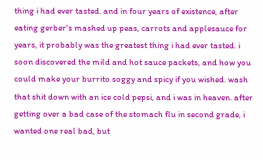thing i had ever tasted. and in four years of existence, after eating gerber's mashed up peas, carrots and applesauce for years, it probably was the greatest thing i had ever tasted. i soon discovered the mild and hot sauce packets, and how you could make your burrito soggy and spicy if you wished. wash that shit down with an ice cold pepsi, and i was in heaven. after getting over a bad case of the stomach flu in second grade, i wanted one real bad, but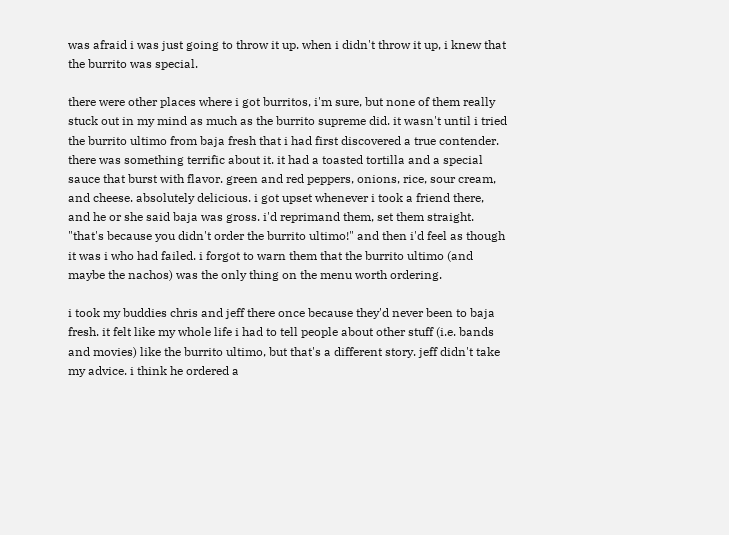was afraid i was just going to throw it up. when i didn't throw it up, i knew that the burrito was special.

there were other places where i got burritos, i'm sure, but none of them really stuck out in my mind as much as the burrito supreme did. it wasn't until i tried the burrito ultimo from baja fresh that i had first discovered a true contender. there was something terrific about it. it had a toasted tortilla and a special sauce that burst with flavor. green and red peppers, onions, rice, sour cream, and cheese. absolutely delicious. i got upset whenever i took a friend there, and he or she said baja was gross. i'd reprimand them, set them straight. "that's because you didn't order the burrito ultimo!" and then i'd feel as though it was i who had failed. i forgot to warn them that the burrito ultimo (and maybe the nachos) was the only thing on the menu worth ordering.

i took my buddies chris and jeff there once because they'd never been to baja fresh. it felt like my whole life i had to tell people about other stuff (i.e. bands and movies) like the burrito ultimo, but that's a different story. jeff didn't take my advice. i think he ordered a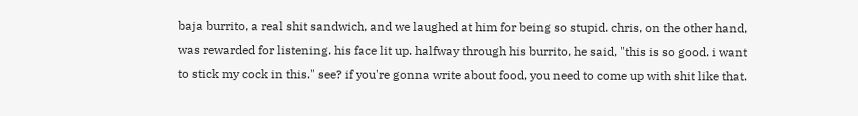baja burrito, a real shit sandwich, and we laughed at him for being so stupid. chris, on the other hand, was rewarded for listening. his face lit up. halfway through his burrito, he said, "this is so good. i want to stick my cock in this." see? if you're gonna write about food, you need to come up with shit like that.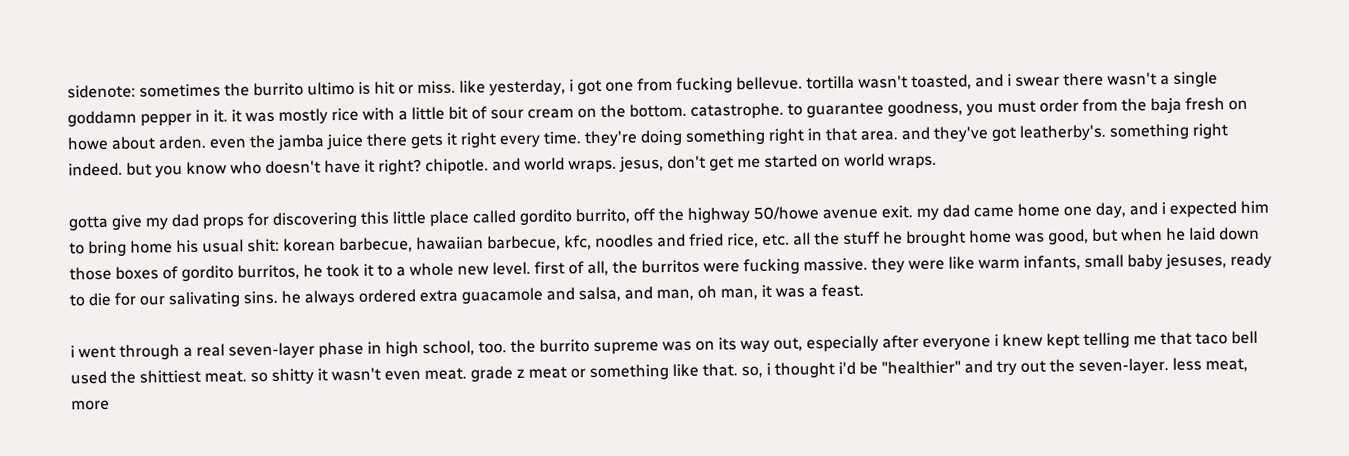sidenote: sometimes the burrito ultimo is hit or miss. like yesterday, i got one from fucking bellevue. tortilla wasn't toasted, and i swear there wasn't a single goddamn pepper in it. it was mostly rice with a little bit of sour cream on the bottom. catastrophe. to guarantee goodness, you must order from the baja fresh on howe about arden. even the jamba juice there gets it right every time. they're doing something right in that area. and they've got leatherby's. something right indeed. but you know who doesn't have it right? chipotle. and world wraps. jesus, don't get me started on world wraps.

gotta give my dad props for discovering this little place called gordito burrito, off the highway 50/howe avenue exit. my dad came home one day, and i expected him to bring home his usual shit: korean barbecue, hawaiian barbecue, kfc, noodles and fried rice, etc. all the stuff he brought home was good, but when he laid down those boxes of gordito burritos, he took it to a whole new level. first of all, the burritos were fucking massive. they were like warm infants, small baby jesuses, ready to die for our salivating sins. he always ordered extra guacamole and salsa, and man, oh man, it was a feast.

i went through a real seven-layer phase in high school, too. the burrito supreme was on its way out, especially after everyone i knew kept telling me that taco bell used the shittiest meat. so shitty it wasn't even meat. grade z meat or something like that. so, i thought i'd be "healthier" and try out the seven-layer. less meat, more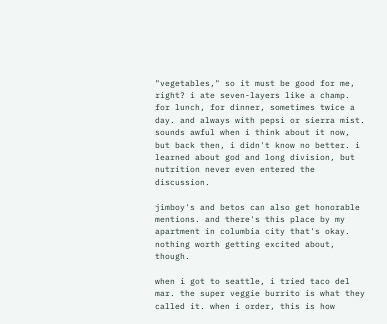"vegetables," so it must be good for me, right? i ate seven-layers like a champ. for lunch, for dinner, sometimes twice a day. and always with pepsi or sierra mist. sounds awful when i think about it now, but back then, i didn't know no better. i learned about god and long division, but nutrition never even entered the discussion.

jimboy's and betos can also get honorable mentions. and there's this place by my apartment in columbia city that's okay. nothing worth getting excited about, though.

when i got to seattle, i tried taco del mar. the super veggie burrito is what they called it. when i order, this is how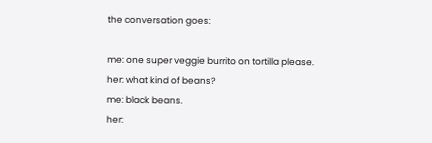the conversation goes:

me: one super veggie burrito on tortilla please.
her: what kind of beans?
me: black beans.
her: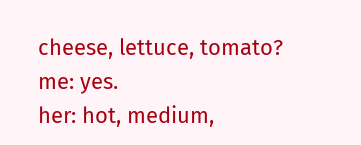cheese, lettuce, tomato?
me: yes.
her: hot, medium,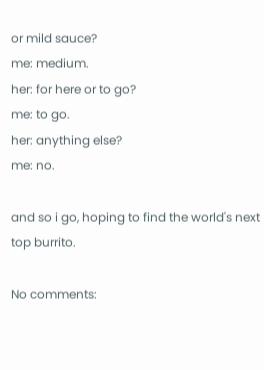or mild sauce?
me: medium.
her: for here or to go?
me: to go.
her: anything else?
me: no.

and so i go, hoping to find the world's next top burrito.

No comments: